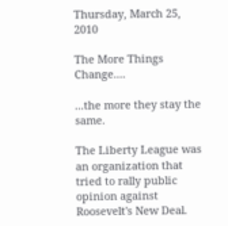Thursday, March 25, 2010

The More Things Change....

...the more they stay the same.

The Liberty League was an organization that tried to rally public opinion against Roosevelt's New Deal.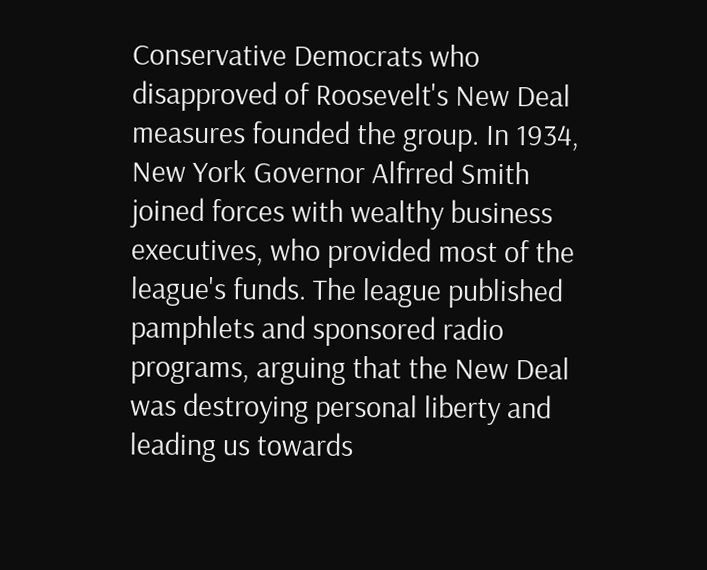Conservative Democrats who disapproved of Roosevelt's New Deal measures founded the group. In 1934, New York Governor Alfrred Smith joined forces with wealthy business executives, who provided most of the league's funds. The league published pamphlets and sponsored radio programs, arguing that the New Deal was destroying personal liberty and leading us towards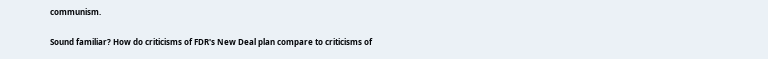communism.

Sound familiar? How do criticisms of FDR's New Deal plan compare to criticisms of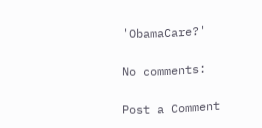'ObamaCare?'

No comments:

Post a Comment